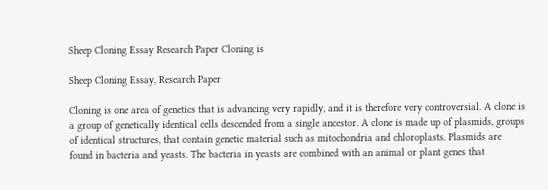Sheep Cloning Essay Research Paper Cloning is

Sheep Cloning Essay, Research Paper

Cloning is one area of genetics that is advancing very rapidly, and it is therefore very controversial. A clone is a group of genetically identical cells descended from a single ancestor. A clone is made up of plasmids, groups of identical structures, that contain genetic material such as mitochondria and chloroplasts. Plasmids are found in bacteria and yeasts. The bacteria in yeasts are combined with an animal or plant genes that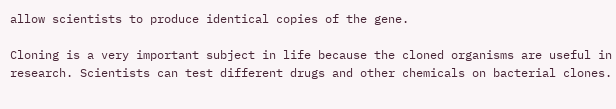allow scientists to produce identical copies of the gene.

Cloning is a very important subject in life because the cloned organisms are useful in research. Scientists can test different drugs and other chemicals on bacterial clones.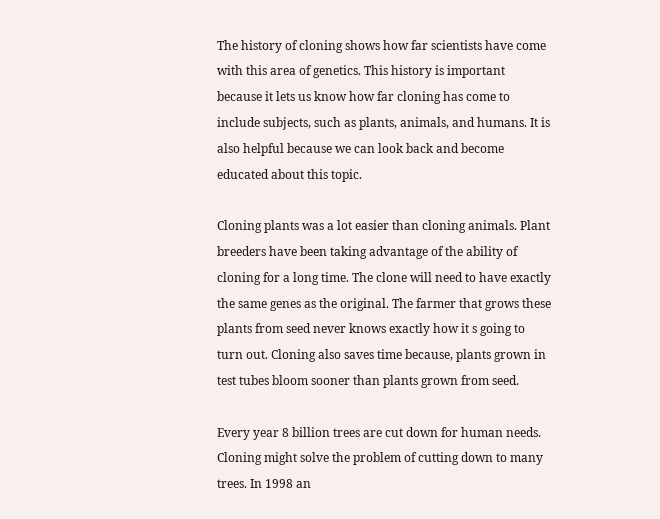The history of cloning shows how far scientists have come with this area of genetics. This history is important because it lets us know how far cloning has come to include subjects, such as plants, animals, and humans. It is also helpful because we can look back and become educated about this topic.

Cloning plants was a lot easier than cloning animals. Plant breeders have been taking advantage of the ability of cloning for a long time. The clone will need to have exactly the same genes as the original. The farmer that grows these plants from seed never knows exactly how it s going to turn out. Cloning also saves time because, plants grown in test tubes bloom sooner than plants grown from seed.

Every year 8 billion trees are cut down for human needs. Cloning might solve the problem of cutting down to many trees. In 1998 an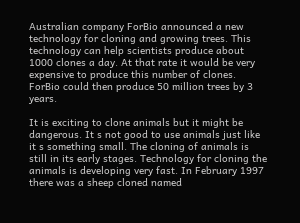Australian company ForBio announced a new technology for cloning and growing trees. This technology can help scientists produce about 1000 clones a day. At that rate it would be very expensive to produce this number of clones. ForBio could then produce 50 million trees by 3 years.

It is exciting to clone animals but it might be dangerous. It s not good to use animals just like it s something small. The cloning of animals is still in its early stages. Technology for cloning the animals is developing very fast. In February 1997 there was a sheep cloned named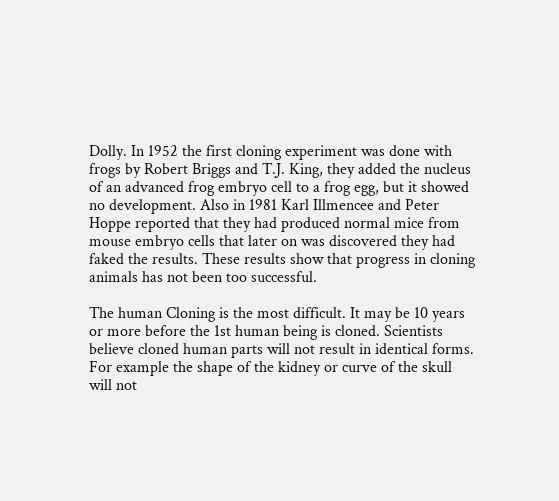Dolly. In 1952 the first cloning experiment was done with frogs by Robert Briggs and T.J. King, they added the nucleus of an advanced frog embryo cell to a frog egg, but it showed no development. Also in 1981 Karl Illmencee and Peter Hoppe reported that they had produced normal mice from mouse embryo cells that later on was discovered they had faked the results. These results show that progress in cloning animals has not been too successful.

The human Cloning is the most difficult. It may be 10 years or more before the 1st human being is cloned. Scientists believe cloned human parts will not result in identical forms. For example the shape of the kidney or curve of the skull will not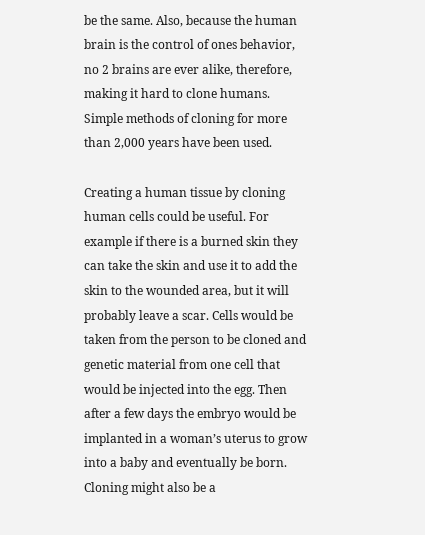be the same. Also, because the human brain is the control of ones behavior, no 2 brains are ever alike, therefore, making it hard to clone humans. Simple methods of cloning for more than 2,000 years have been used.

Creating a human tissue by cloning human cells could be useful. For example if there is a burned skin they can take the skin and use it to add the skin to the wounded area, but it will probably leave a scar. Cells would be taken from the person to be cloned and genetic material from one cell that would be injected into the egg. Then after a few days the embryo would be implanted in a woman’s uterus to grow into a baby and eventually be born. Cloning might also be a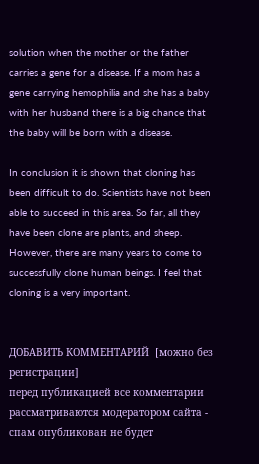solution when the mother or the father carries a gene for a disease. If a mom has a gene carrying hemophilia and she has a baby with her husband there is a big chance that the baby will be born with a disease.

In conclusion it is shown that cloning has been difficult to do. Scientists have not been able to succeed in this area. So far, all they have been clone are plants, and sheep. However, there are many years to come to successfully clone human beings. I feel that cloning is a very important.


ДОБАВИТЬ КОММЕНТАРИЙ  [можно без регистрации]
перед публикацией все комментарии рассматриваются модератором сайта - спам опубликован не будет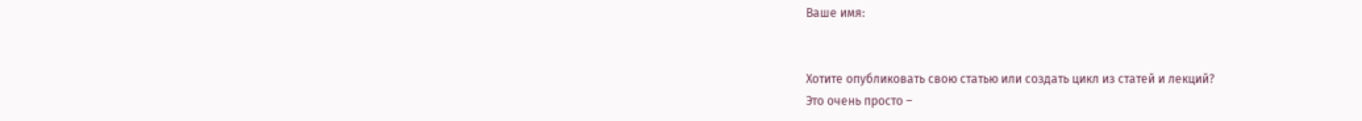Ваше имя:


Хотите опубликовать свою статью или создать цикл из статей и лекций?
Это очень просто –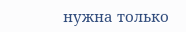нужна только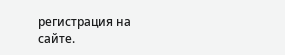регистрация на сайте.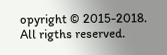opyright © 2015-2018. All rigths reserved.